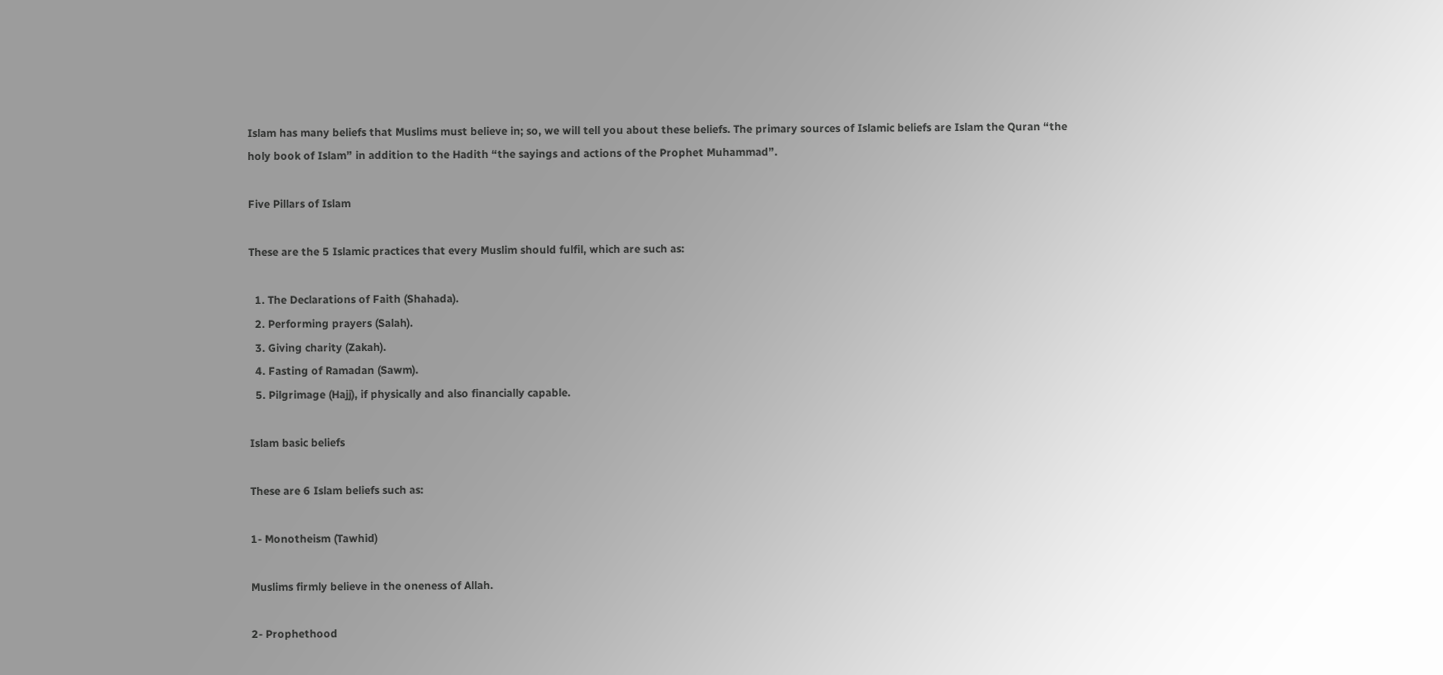Islam has many beliefs that Muslims must believe in; so, we will tell you about these beliefs. The primary sources of Islamic beliefs are Islam the Quran “the holy book of Islam” in addition to the Hadith “the sayings and actions of the Prophet Muhammad”.

Five Pillars of Islam

These are the 5 Islamic practices that every Muslim should fulfil, which are such as:

  1. The Declarations of Faith (Shahada).
  2. Performing prayers (Salah).
  3. Giving charity (Zakah).
  4. Fasting of Ramadan (Sawm).
  5. Pilgrimage (Hajj), if physically and also financially capable.

Islam basic beliefs

These are 6 Islam beliefs such as:

1- Monotheism (Tawhid)

Muslims firmly believe in the oneness of Allah.

2- Prophethood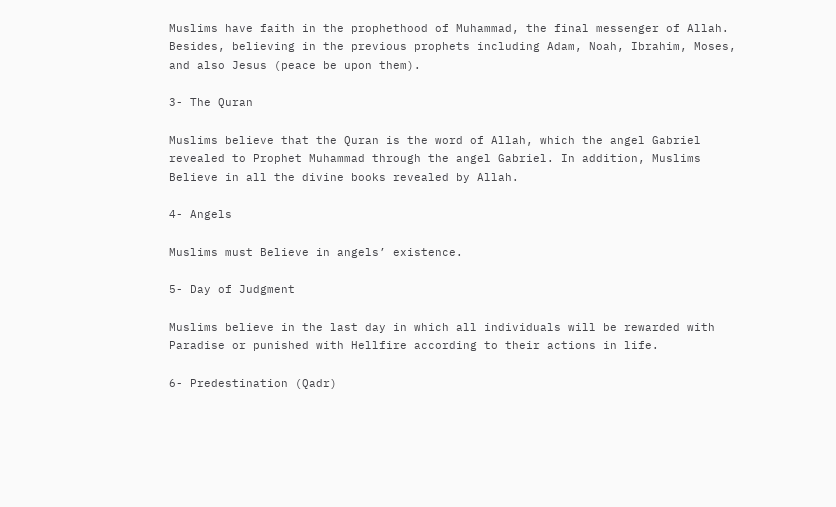Muslims have faith in the prophethood of Muhammad, the final messenger of Allah. Besides, believing in the previous prophets including Adam, Noah, Ibrahim, Moses, and also Jesus (peace be upon them).

3- The Quran

Muslims believe that the Quran is the word of Allah, which the angel Gabriel revealed to Prophet Muhammad through the angel Gabriel. In addition, Muslims Believe in all the divine books revealed by Allah.

4- Angels

Muslims must Believe in angels’ existence.

5- Day of Judgment

Muslims believe in the last day in which all individuals will be rewarded with Paradise or punished with Hellfire according to their actions in life.

6- Predestination (Qadr)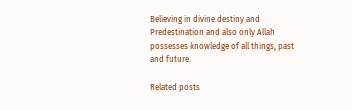Believing in divine destiny and Predestination and also only Allah possesses knowledge of all things, past and future.

Related posts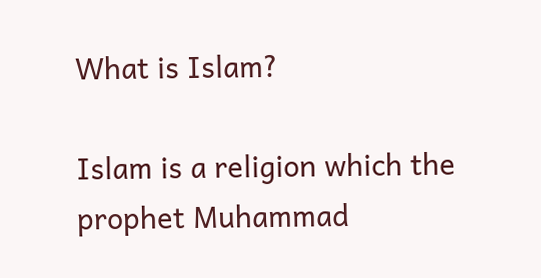What is Islam?

Islam is a religion which the prophet Muhammad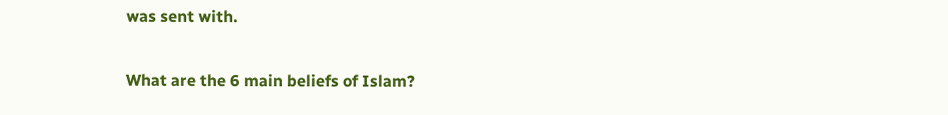was sent with.

What are the 6 main beliefs of Islam?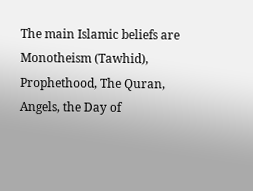The main Islamic beliefs are Monotheism (Tawhid), Prophethood, The Quran, Angels, the Day of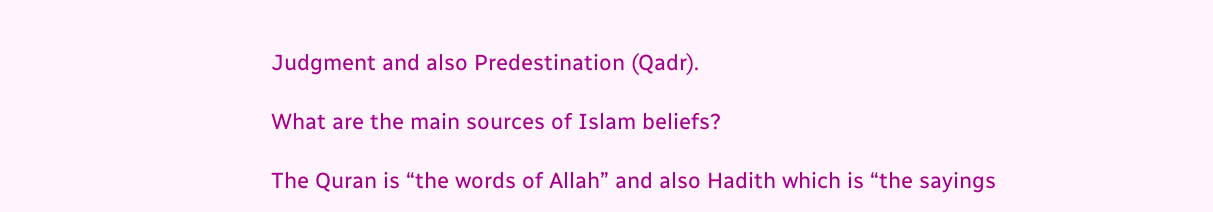Judgment and also Predestination (Qadr).

What are the main sources of Islam beliefs?

The Quran is “the words of Allah” and also Hadith which is “the sayings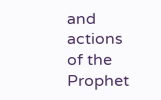and actions of the Prophet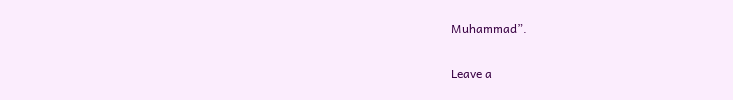Muhammad”.

Leave a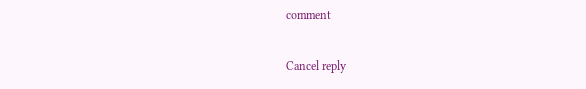comment

Cancel reply